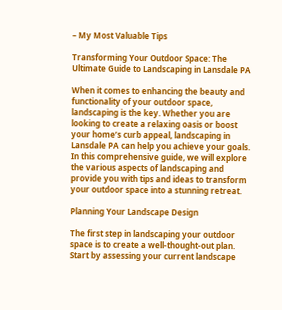– My Most Valuable Tips

Transforming Your Outdoor Space: The Ultimate Guide to Landscaping in Lansdale PA

When it comes to enhancing the beauty and functionality of your outdoor space, landscaping is the key. Whether you are looking to create a relaxing oasis or boost your home’s curb appeal, landscaping in Lansdale PA can help you achieve your goals. In this comprehensive guide, we will explore the various aspects of landscaping and provide you with tips and ideas to transform your outdoor space into a stunning retreat.

Planning Your Landscape Design

The first step in landscaping your outdoor space is to create a well-thought-out plan. Start by assessing your current landscape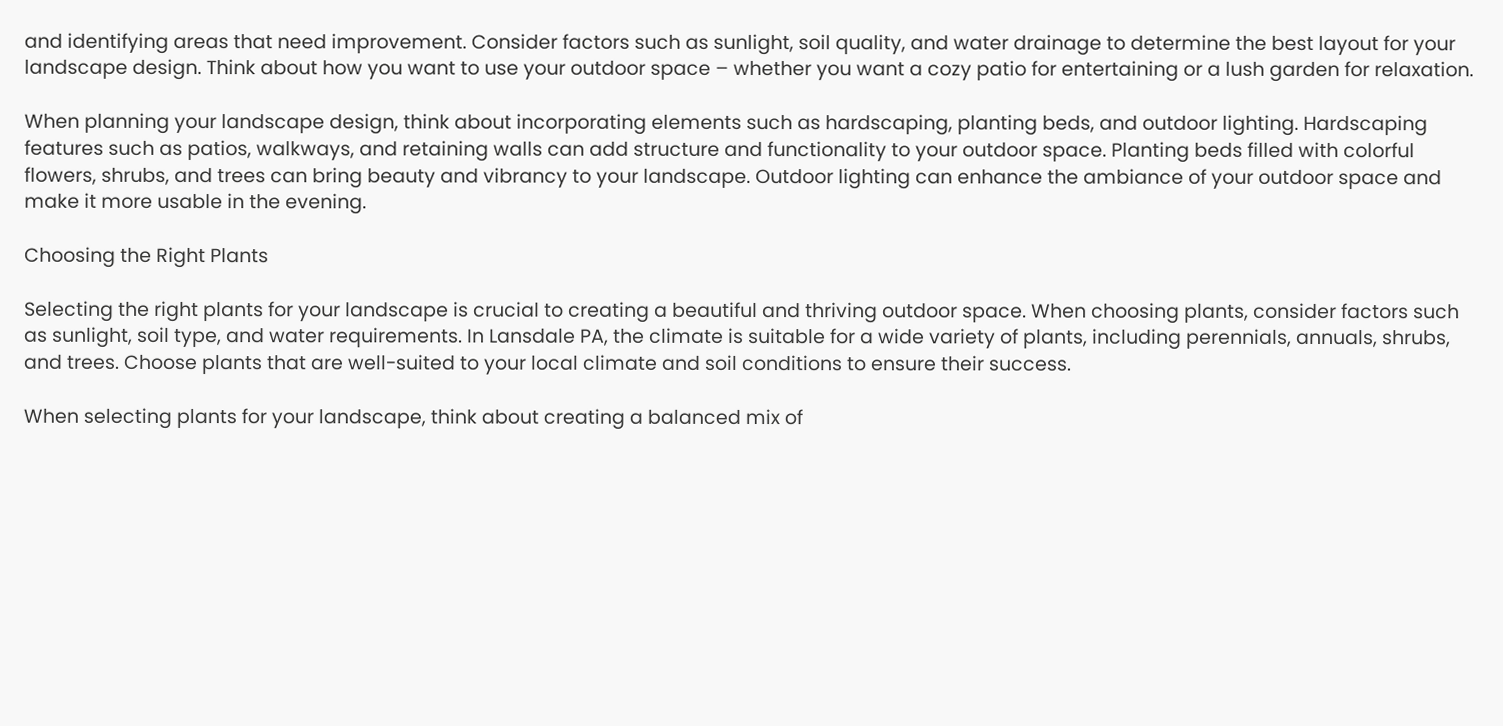and identifying areas that need improvement. Consider factors such as sunlight, soil quality, and water drainage to determine the best layout for your landscape design. Think about how you want to use your outdoor space – whether you want a cozy patio for entertaining or a lush garden for relaxation.

When planning your landscape design, think about incorporating elements such as hardscaping, planting beds, and outdoor lighting. Hardscaping features such as patios, walkways, and retaining walls can add structure and functionality to your outdoor space. Planting beds filled with colorful flowers, shrubs, and trees can bring beauty and vibrancy to your landscape. Outdoor lighting can enhance the ambiance of your outdoor space and make it more usable in the evening.

Choosing the Right Plants

Selecting the right plants for your landscape is crucial to creating a beautiful and thriving outdoor space. When choosing plants, consider factors such as sunlight, soil type, and water requirements. In Lansdale PA, the climate is suitable for a wide variety of plants, including perennials, annuals, shrubs, and trees. Choose plants that are well-suited to your local climate and soil conditions to ensure their success.

When selecting plants for your landscape, think about creating a balanced mix of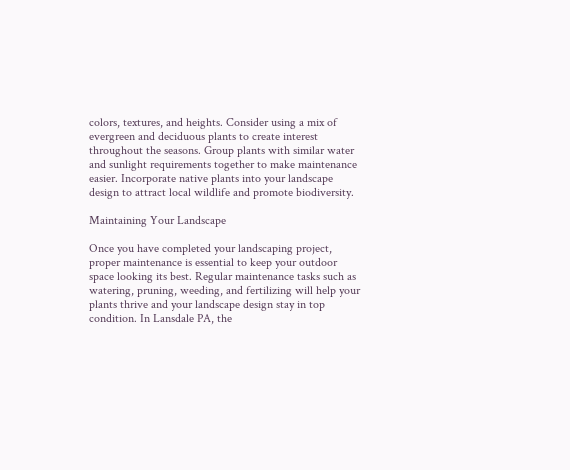colors, textures, and heights. Consider using a mix of evergreen and deciduous plants to create interest throughout the seasons. Group plants with similar water and sunlight requirements together to make maintenance easier. Incorporate native plants into your landscape design to attract local wildlife and promote biodiversity.

Maintaining Your Landscape

Once you have completed your landscaping project, proper maintenance is essential to keep your outdoor space looking its best. Regular maintenance tasks such as watering, pruning, weeding, and fertilizing will help your plants thrive and your landscape design stay in top condition. In Lansdale PA, the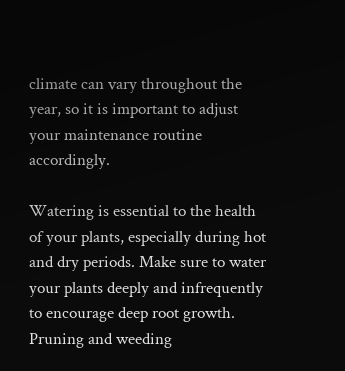climate can vary throughout the year, so it is important to adjust your maintenance routine accordingly.

Watering is essential to the health of your plants, especially during hot and dry periods. Make sure to water your plants deeply and infrequently to encourage deep root growth. Pruning and weeding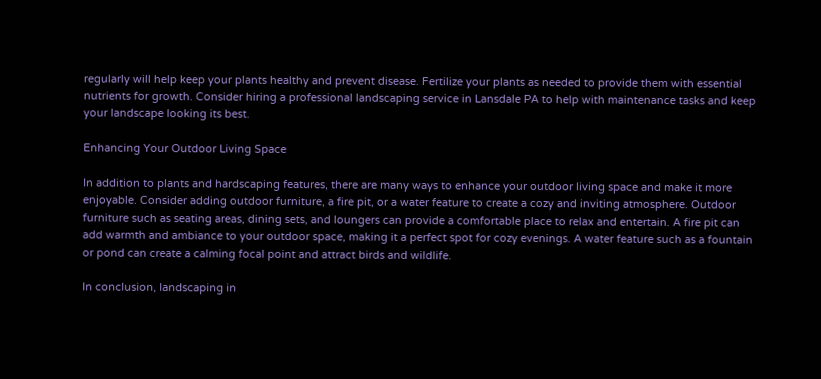regularly will help keep your plants healthy and prevent disease. Fertilize your plants as needed to provide them with essential nutrients for growth. Consider hiring a professional landscaping service in Lansdale PA to help with maintenance tasks and keep your landscape looking its best.

Enhancing Your Outdoor Living Space

In addition to plants and hardscaping features, there are many ways to enhance your outdoor living space and make it more enjoyable. Consider adding outdoor furniture, a fire pit, or a water feature to create a cozy and inviting atmosphere. Outdoor furniture such as seating areas, dining sets, and loungers can provide a comfortable place to relax and entertain. A fire pit can add warmth and ambiance to your outdoor space, making it a perfect spot for cozy evenings. A water feature such as a fountain or pond can create a calming focal point and attract birds and wildlife.

In conclusion, landscaping in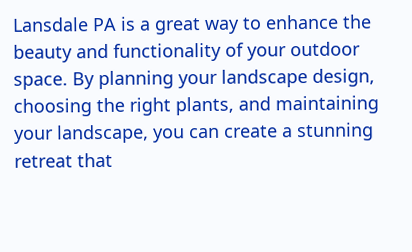Lansdale PA is a great way to enhance the beauty and functionality of your outdoor space. By planning your landscape design, choosing the right plants, and maintaining your landscape, you can create a stunning retreat that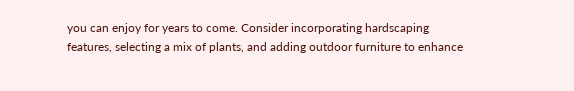you can enjoy for years to come. Consider incorporating hardscaping features, selecting a mix of plants, and adding outdoor furniture to enhance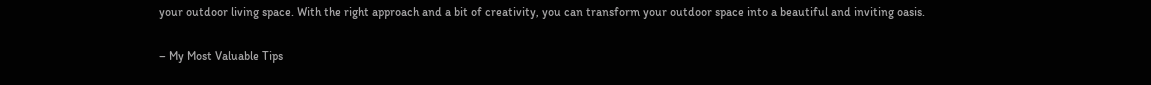your outdoor living space. With the right approach and a bit of creativity, you can transform your outdoor space into a beautiful and inviting oasis.

– My Most Valuable Tips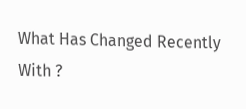What Has Changed Recently With ?